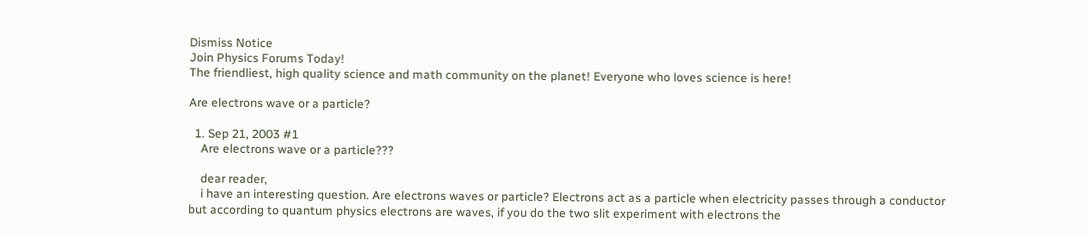Dismiss Notice
Join Physics Forums Today!
The friendliest, high quality science and math community on the planet! Everyone who loves science is here!

Are electrons wave or a particle?

  1. Sep 21, 2003 #1
    Are electrons wave or a particle???

    dear reader,
    i have an interesting question. Are electrons waves or particle? Electrons act as a particle when electricity passes through a conductor but according to quantum physics electrons are waves, if you do the two slit experiment with electrons the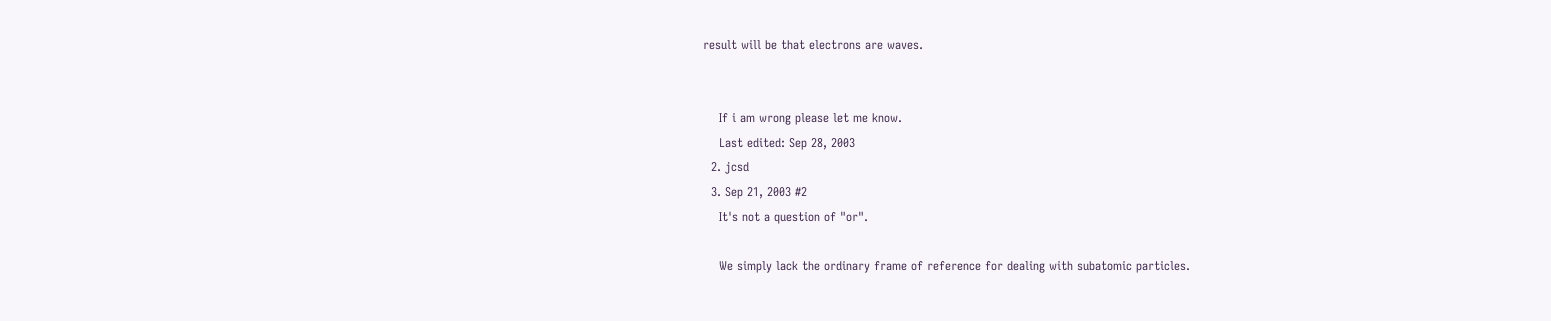result will be that electrons are waves.


    If i am wrong please let me know.
    Last edited: Sep 28, 2003
  2. jcsd
  3. Sep 21, 2003 #2
    It's not a question of "or".

    We simply lack the ordinary frame of reference for dealing with subatomic particles.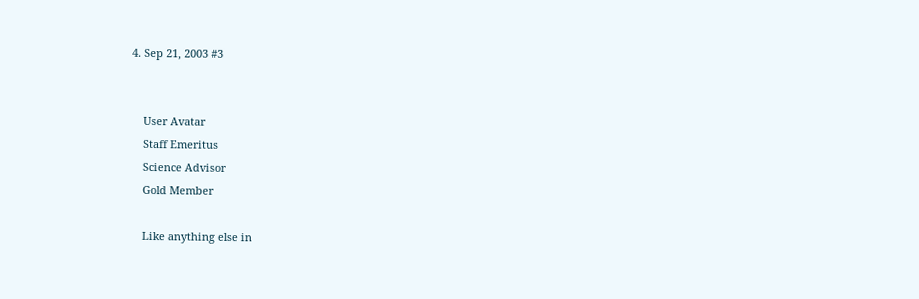4. Sep 21, 2003 #3


    User Avatar
    Staff Emeritus
    Science Advisor
    Gold Member

    Like anything else in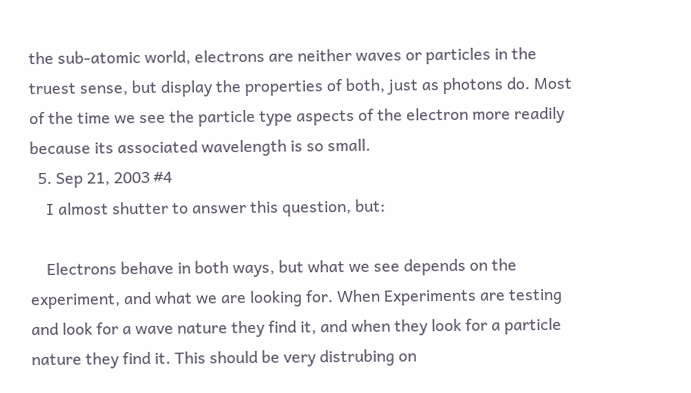the sub-atomic world, electrons are neither waves or particles in the truest sense, but display the properties of both, just as photons do. Most of the time we see the particle type aspects of the electron more readily because its associated wavelength is so small.
  5. Sep 21, 2003 #4
    I almost shutter to answer this question, but:

    Electrons behave in both ways, but what we see depends on the experiment, and what we are looking for. When Experiments are testing and look for a wave nature they find it, and when they look for a particle nature they find it. This should be very distrubing on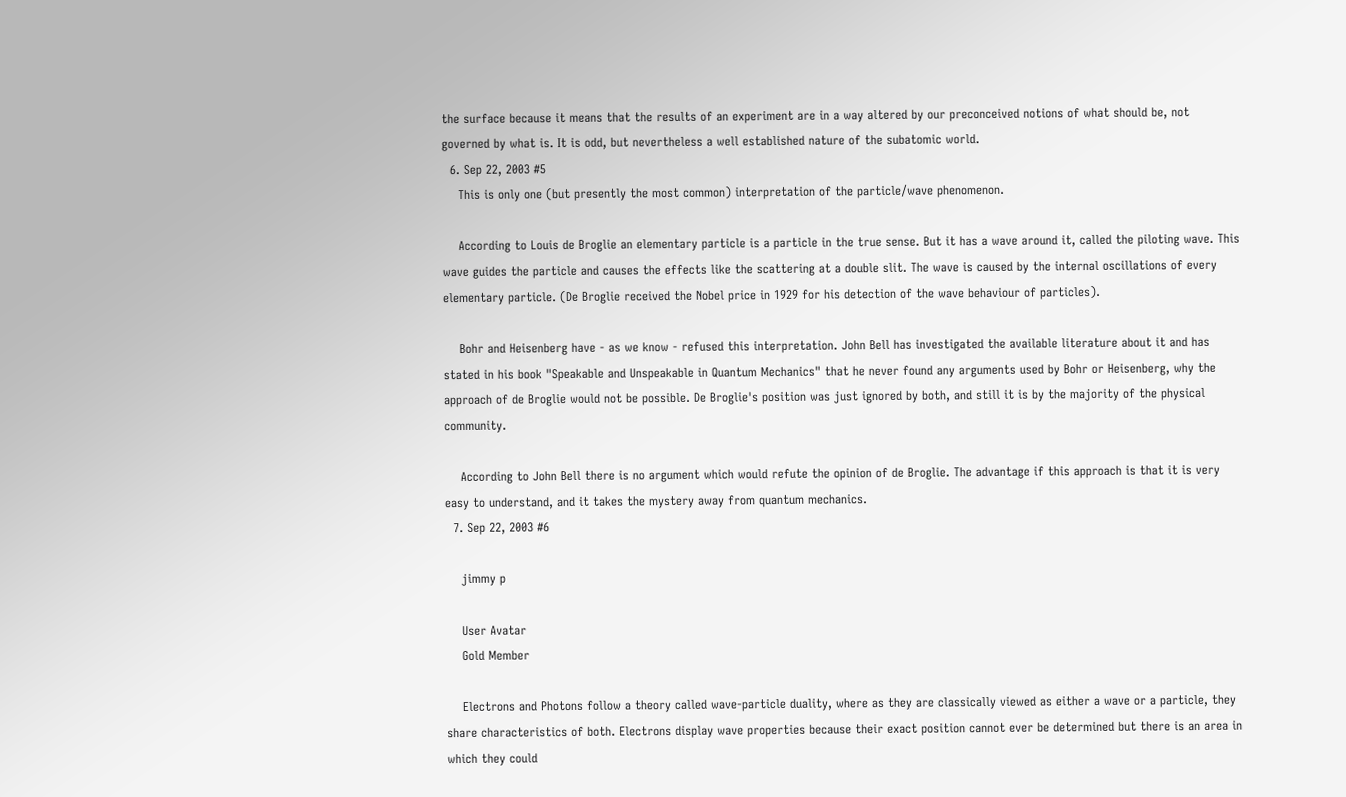the surface because it means that the results of an experiment are in a way altered by our preconceived notions of what should be, not governed by what is. It is odd, but nevertheless a well established nature of the subatomic world.
  6. Sep 22, 2003 #5
    This is only one (but presently the most common) interpretation of the particle/wave phenomenon.

    According to Louis de Broglie an elementary particle is a particle in the true sense. But it has a wave around it, called the piloting wave. This wave guides the particle and causes the effects like the scattering at a double slit. The wave is caused by the internal oscillations of every elementary particle. (De Broglie received the Nobel price in 1929 for his detection of the wave behaviour of particles).

    Bohr and Heisenberg have - as we know - refused this interpretation. John Bell has investigated the available literature about it and has stated in his book "Speakable and Unspeakable in Quantum Mechanics" that he never found any arguments used by Bohr or Heisenberg, why the approach of de Broglie would not be possible. De Broglie's position was just ignored by both, and still it is by the majority of the physical community.

    According to John Bell there is no argument which would refute the opinion of de Broglie. The advantage if this approach is that it is very easy to understand, and it takes the mystery away from quantum mechanics.
  7. Sep 22, 2003 #6

    jimmy p

    User Avatar
    Gold Member

    Electrons and Photons follow a theory called wave-particle duality, where as they are classically viewed as either a wave or a particle, they share characteristics of both. Electrons display wave properties because their exact position cannot ever be determined but there is an area in which they could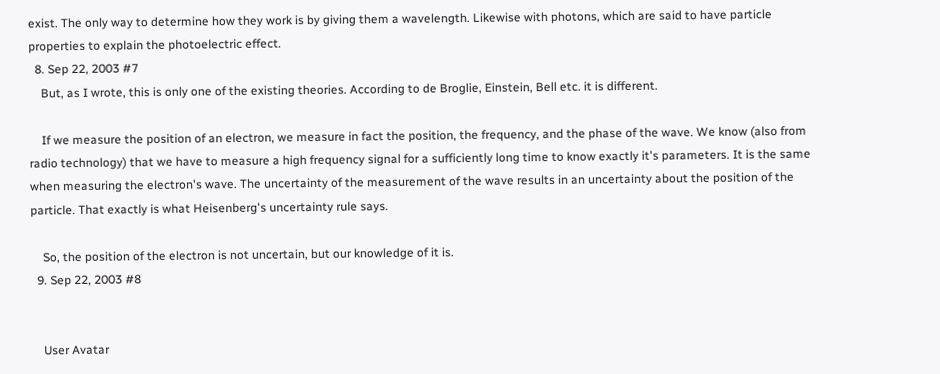exist. The only way to determine how they work is by giving them a wavelength. Likewise with photons, which are said to have particle properties to explain the photoelectric effect.
  8. Sep 22, 2003 #7
    But, as I wrote, this is only one of the existing theories. According to de Broglie, Einstein, Bell etc. it is different.

    If we measure the position of an electron, we measure in fact the position, the frequency, and the phase of the wave. We know (also from radio technology) that we have to measure a high frequency signal for a sufficiently long time to know exactly it's parameters. It is the same when measuring the electron's wave. The uncertainty of the measurement of the wave results in an uncertainty about the position of the particle. That exactly is what Heisenberg's uncertainty rule says.

    So, the position of the electron is not uncertain, but our knowledge of it is.
  9. Sep 22, 2003 #8


    User Avatar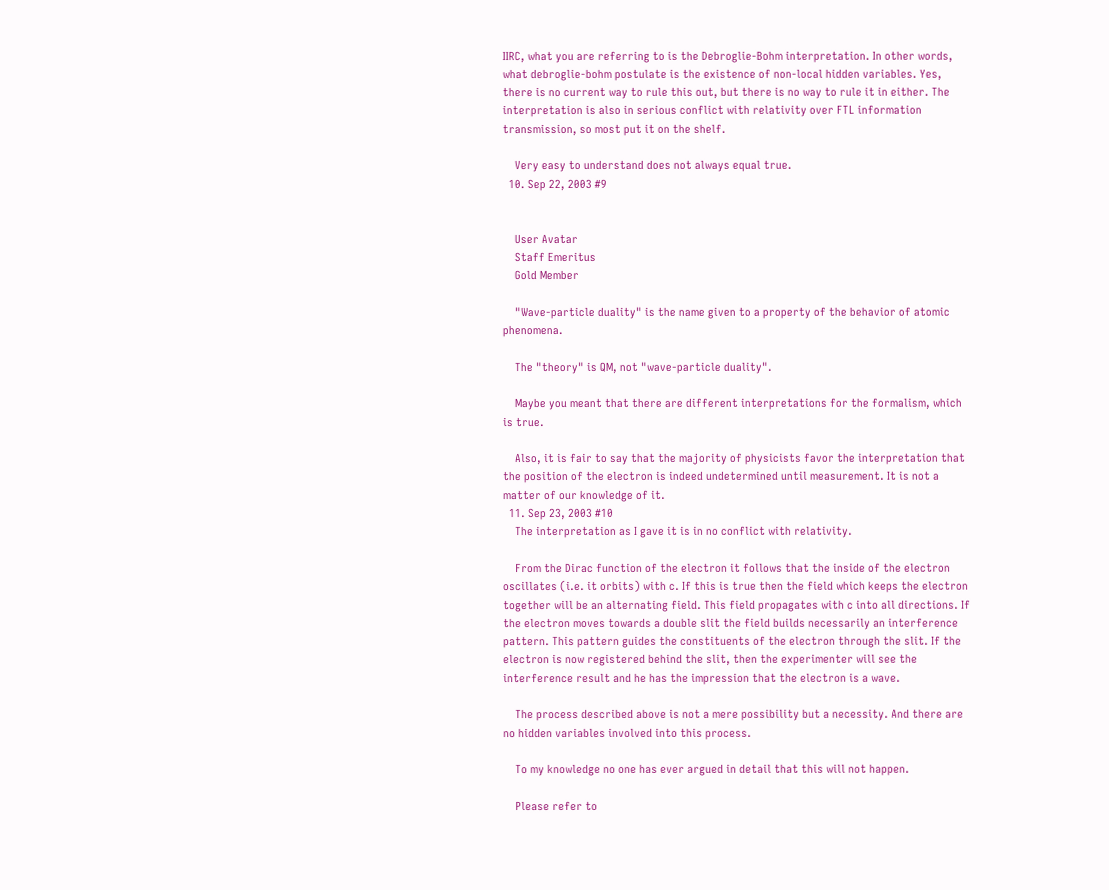IIRC, what you are referring to is the Debroglie-Bohm interpretation. In other words, what debroglie-bohm postulate is the existence of non-local hidden variables. Yes, there is no current way to rule this out, but there is no way to rule it in either. The interpretation is also in serious conflict with relativity over FTL information transmission, so most put it on the shelf.

    Very easy to understand does not always equal true.
  10. Sep 22, 2003 #9


    User Avatar
    Staff Emeritus
    Gold Member

    "Wave-particle duality" is the name given to a property of the behavior of atomic phenomena.

    The "theory" is QM, not "wave-particle duality".

    Maybe you meant that there are different interpretations for the formalism, which is true.

    Also, it is fair to say that the majority of physicists favor the interpretation that the position of the electron is indeed undetermined until measurement. It is not a matter of our knowledge of it.
  11. Sep 23, 2003 #10
    The interpretation as I gave it is in no conflict with relativity.

    From the Dirac function of the electron it follows that the inside of the electron oscillates (i.e. it orbits) with c. If this is true then the field which keeps the electron together will be an alternating field. This field propagates with c into all directions. If the electron moves towards a double slit the field builds necessarily an interference pattern. This pattern guides the constituents of the electron through the slit. If the electron is now registered behind the slit, then the experimenter will see the interference result and he has the impression that the electron is a wave.

    The process described above is not a mere possibility but a necessity. And there are no hidden variables involved into this process.

    To my knowledge no one has ever argued in detail that this will not happen.

    Please refer to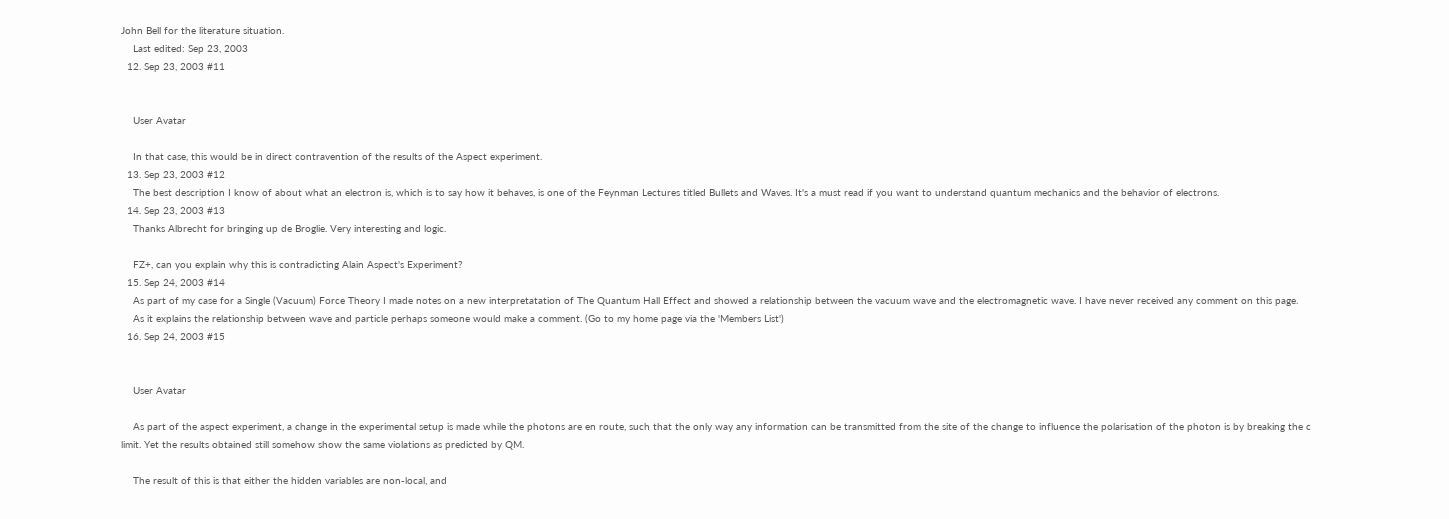John Bell for the literature situation.
    Last edited: Sep 23, 2003
  12. Sep 23, 2003 #11


    User Avatar

    In that case, this would be in direct contravention of the results of the Aspect experiment.
  13. Sep 23, 2003 #12
    The best description I know of about what an electron is, which is to say how it behaves, is one of the Feynman Lectures titled Bullets and Waves. It's a must read if you want to understand quantum mechanics and the behavior of electrons.
  14. Sep 23, 2003 #13
    Thanks Albrecht for bringing up de Broglie. Very interesting and logic.

    FZ+, can you explain why this is contradicting Alain Aspect's Experiment?
  15. Sep 24, 2003 #14
    As part of my case for a Single (Vacuum) Force Theory I made notes on a new interpretatation of The Quantum Hall Effect and showed a relationship between the vacuum wave and the electromagnetic wave. I have never received any comment on this page.
    As it explains the relationship between wave and particle perhaps someone would make a comment. (Go to my home page via the 'Members List')
  16. Sep 24, 2003 #15


    User Avatar

    As part of the aspect experiment, a change in the experimental setup is made while the photons are en route, such that the only way any information can be transmitted from the site of the change to influence the polarisation of the photon is by breaking the c limit. Yet the results obtained still somehow show the same violations as predicted by QM.

    The result of this is that either the hidden variables are non-local, and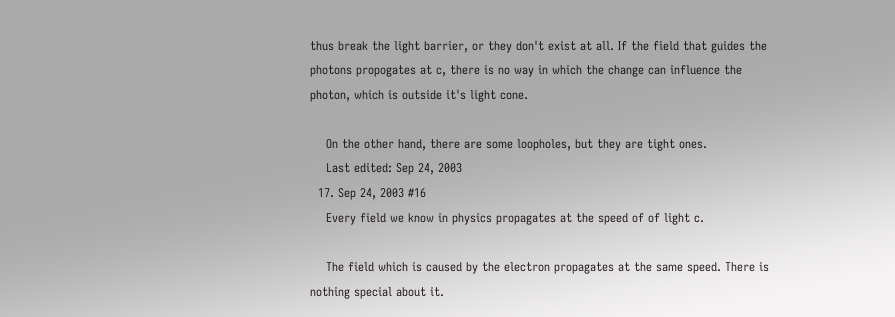thus break the light barrier, or they don't exist at all. If the field that guides the photons propogates at c, there is no way in which the change can influence the photon, which is outside it's light cone.

    On the other hand, there are some loopholes, but they are tight ones.
    Last edited: Sep 24, 2003
  17. Sep 24, 2003 #16
    Every field we know in physics propagates at the speed of of light c.

    The field which is caused by the electron propagates at the same speed. There is nothing special about it.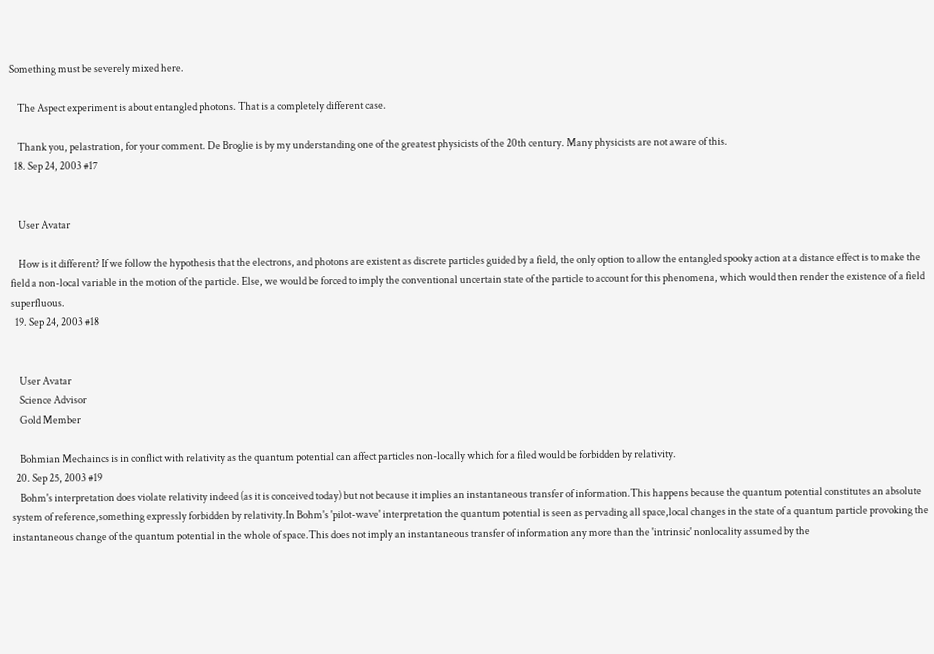Something must be severely mixed here.

    The Aspect experiment is about entangled photons. That is a completely different case.

    Thank you, pelastration, for your comment. De Broglie is by my understanding one of the greatest physicists of the 20th century. Many physicists are not aware of this.
  18. Sep 24, 2003 #17


    User Avatar

    How is it different? If we follow the hypothesis that the electrons, and photons are existent as discrete particles guided by a field, the only option to allow the entangled spooky action at a distance effect is to make the field a non-local variable in the motion of the particle. Else, we would be forced to imply the conventional uncertain state of the particle to account for this phenomena, which would then render the existence of a field superfluous.
  19. Sep 24, 2003 #18


    User Avatar
    Science Advisor
    Gold Member

    Bohmian Mechaincs is in conflict with relativity as the quantum potential can affect particles non-locally which for a filed would be forbidden by relativity.
  20. Sep 25, 2003 #19
    Bohm's interpretation does violate relativity indeed (as it is conceived today) but not because it implies an instantaneous transfer of information.This happens because the quantum potential constitutes an absolute system of reference,something expressly forbidden by relativity.In Bohm's 'pilot-wave' interpretation the quantum potential is seen as pervading all space,local changes in the state of a quantum particle provoking the instantaneous change of the quantum potential in the whole of space.This does not imply an instantaneous transfer of information any more than the 'intrinsic' nonlocality assumed by the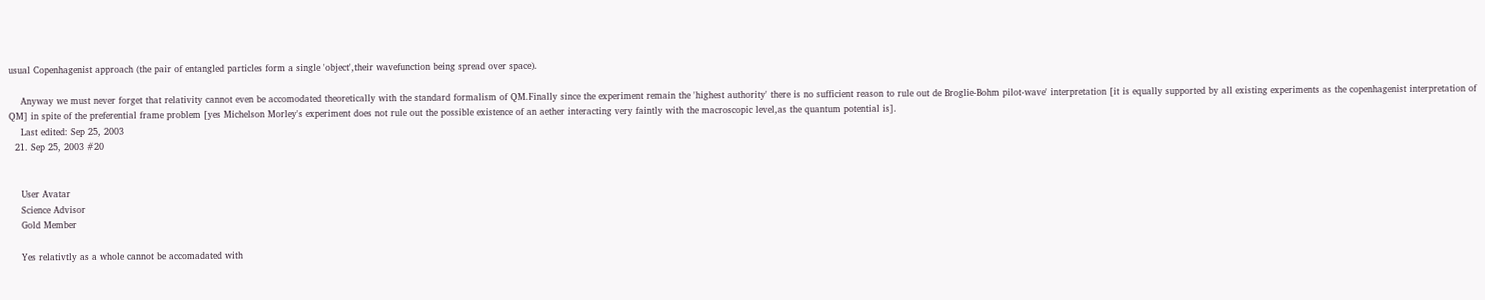usual Copenhagenist approach (the pair of entangled particles form a single 'object',their wavefunction being spread over space).

    Anyway we must never forget that relativity cannot even be accomodated theoretically with the standard formalism of QM.Finally since the experiment remain the 'highest authority' there is no sufficient reason to rule out de Broglie-Bohm pilot-wave' interpretation [it is equally supported by all existing experiments as the copenhagenist interpretation of QM] in spite of the preferential frame problem [yes Michelson Morley's experiment does not rule out the possible existence of an aether interacting very faintly with the macroscopic level,as the quantum potential is].
    Last edited: Sep 25, 2003
  21. Sep 25, 2003 #20


    User Avatar
    Science Advisor
    Gold Member

    Yes relativtly as a whole cannot be accomadated with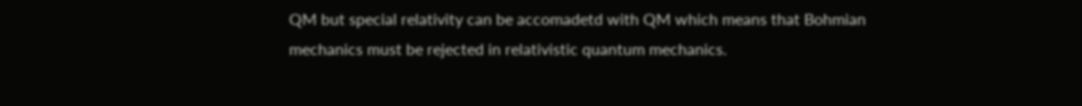QM but special relativity can be accomadetd with QM which means that Bohmian mechanics must be rejected in relativistic quantum mechanics.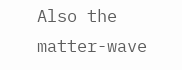Also the matter-wave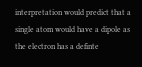interpretation would predict that a single atom would have a dipole as the electron has a definte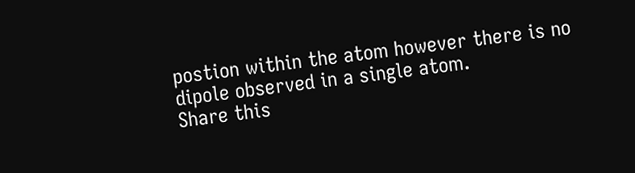postion within the atom however there is no dipole observed in a single atom.
Share this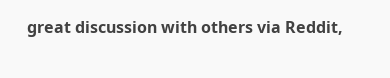great discussion with others via Reddit,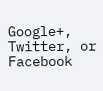Google+, Twitter, or Facebook